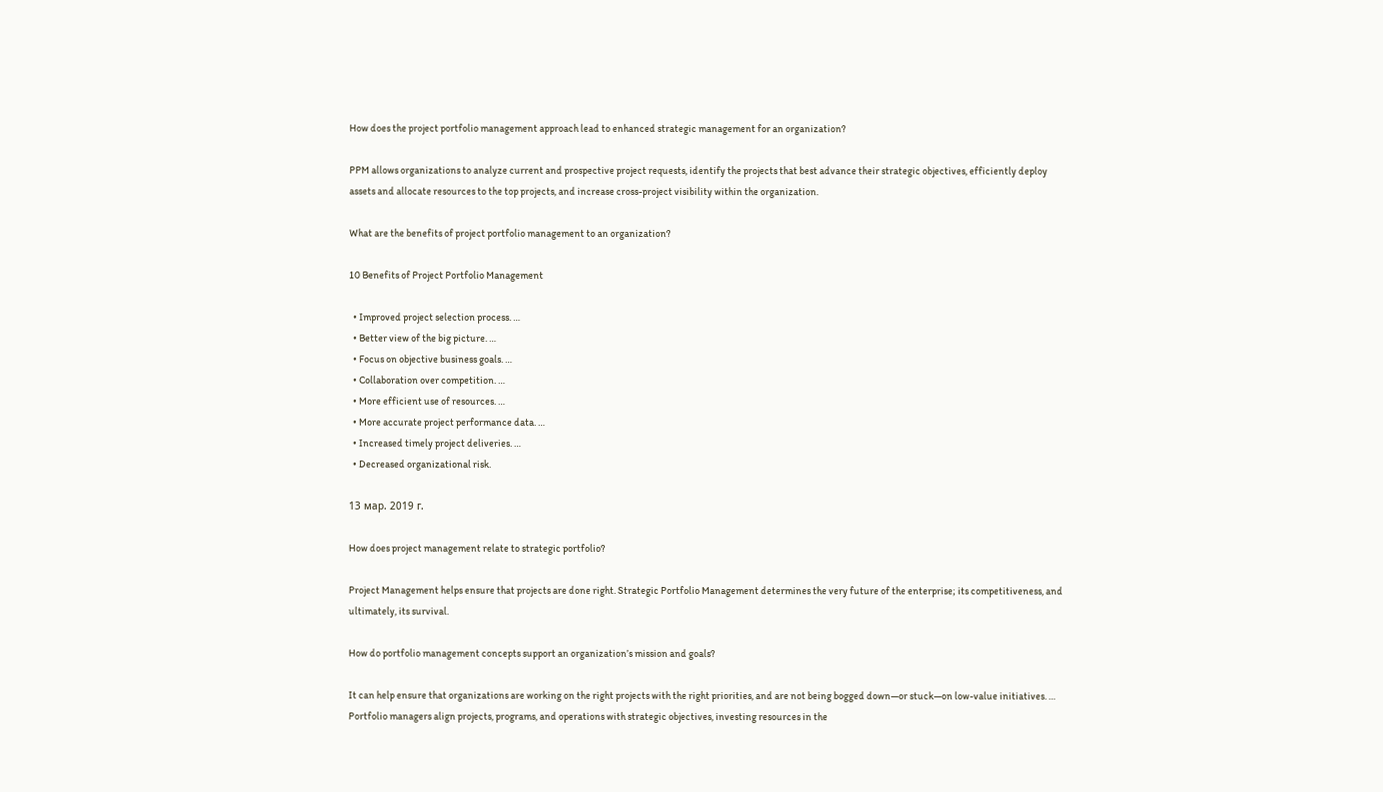How does the project portfolio management approach lead to enhanced strategic management for an organization?

PPM allows organizations to analyze current and prospective project requests, identify the projects that best advance their strategic objectives, efficiently deploy assets and allocate resources to the top projects, and increase cross-project visibility within the organization.

What are the benefits of project portfolio management to an organization?

10 Benefits of Project Portfolio Management

  • Improved project selection process. …
  • Better view of the big picture. …
  • Focus on objective business goals. …
  • Collaboration over competition. …
  • More efficient use of resources. …
  • More accurate project performance data. …
  • Increased timely project deliveries. …
  • Decreased organizational risk.

13 мар. 2019 г.

How does project management relate to strategic portfolio?

Project Management helps ensure that projects are done right. Strategic Portfolio Management determines the very future of the enterprise; its competitiveness, and ultimately, its survival.

How do portfolio management concepts support an organization’s mission and goals?

It can help ensure that organizations are working on the right projects with the right priorities, and are not being bogged down—or stuck—on low-value initiatives. … Portfolio managers align projects, programs, and operations with strategic objectives, investing resources in the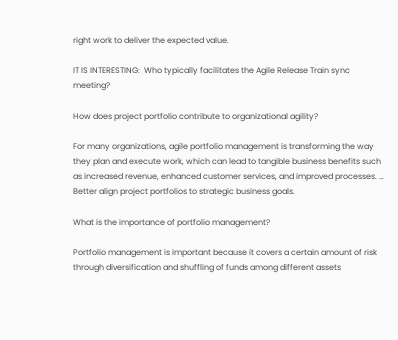right work to deliver the expected value.

IT IS INTERESTING:  Who typically facilitates the Agile Release Train sync meeting?

How does project portfolio contribute to organizational agility?

For many organizations, agile portfolio management is transforming the way they plan and execute work, which can lead to tangible business benefits such as increased revenue, enhanced customer services, and improved processes. … Better align project portfolios to strategic business goals.

What is the importance of portfolio management?

Portfolio management is important because it covers a certain amount of risk through diversification and shuffling of funds among different assets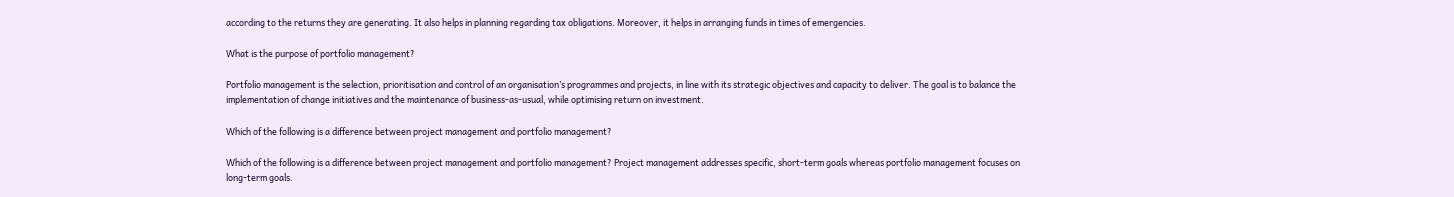according to the returns they are generating. It also helps in planning regarding tax obligations. Moreover, it helps in arranging funds in times of emergencies.

What is the purpose of portfolio management?

Portfolio management is the selection, prioritisation and control of an organisation’s programmes and projects, in line with its strategic objectives and capacity to deliver. The goal is to balance the implementation of change initiatives and the maintenance of business-as-usual, while optimising return on investment.

Which of the following is a difference between project management and portfolio management?

Which of the following is a difference between project management and portfolio management? Project management addresses specific, short-term goals whereas portfolio management focuses on long-term goals.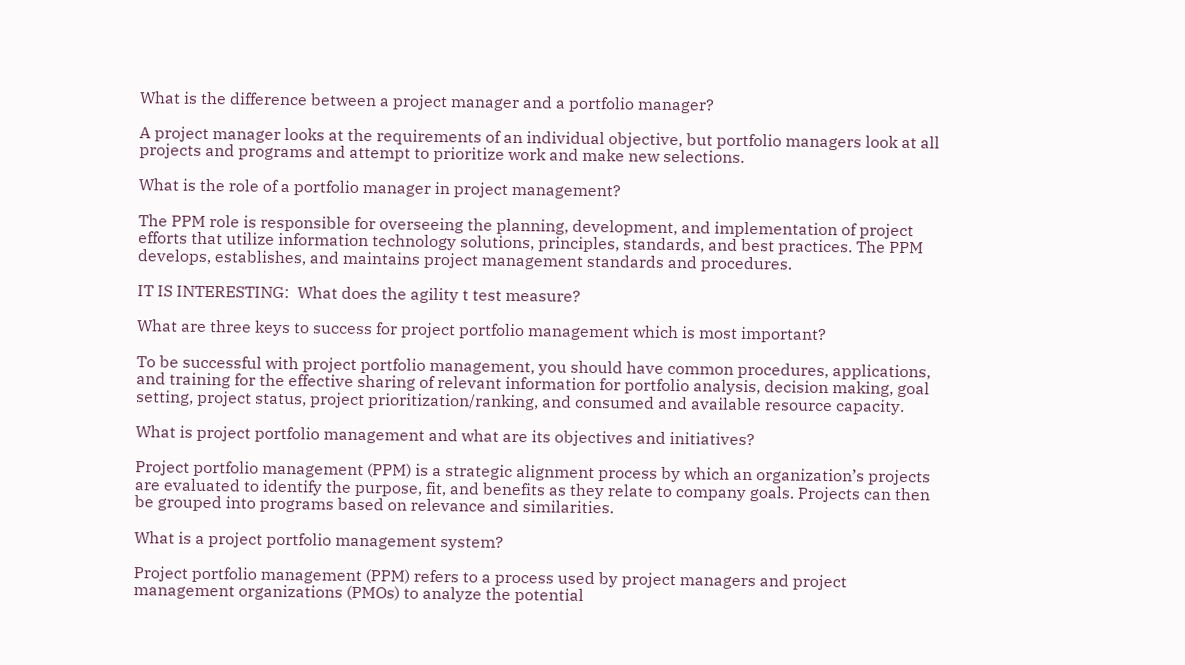What is the difference between a project manager and a portfolio manager?

A project manager looks at the requirements of an individual objective, but portfolio managers look at all projects and programs and attempt to prioritize work and make new selections.

What is the role of a portfolio manager in project management?

The PPM role is responsible for overseeing the planning, development, and implementation of project efforts that utilize information technology solutions, principles, standards, and best practices. The PPM develops, establishes, and maintains project management standards and procedures.

IT IS INTERESTING:  What does the agility t test measure?

What are three keys to success for project portfolio management which is most important?

To be successful with project portfolio management, you should have common procedures, applications, and training for the effective sharing of relevant information for portfolio analysis, decision making, goal setting, project status, project prioritization/ranking, and consumed and available resource capacity.

What is project portfolio management and what are its objectives and initiatives?

Project portfolio management (PPM) is a strategic alignment process by which an organization’s projects are evaluated to identify the purpose, fit, and benefits as they relate to company goals. Projects can then be grouped into programs based on relevance and similarities.

What is a project portfolio management system?

Project portfolio management (PPM) refers to a process used by project managers and project management organizations (PMOs) to analyze the potential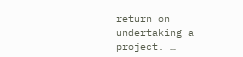return on undertaking a project. …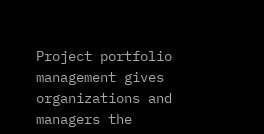Project portfolio management gives organizations and managers the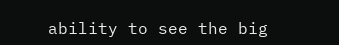ability to see the big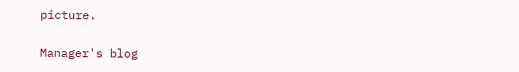picture.

Manager's blog